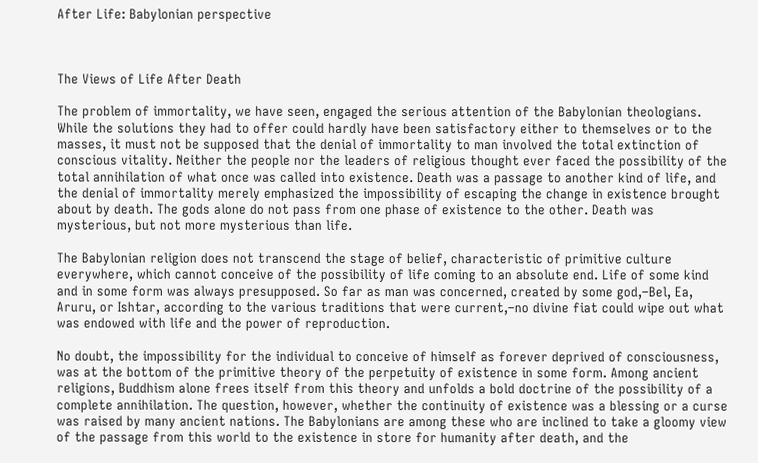After Life: Babylonian perspective



The Views of Life After Death

The problem of immortality, we have seen, engaged the serious attention of the Babylonian theologians. While the solutions they had to offer could hardly have been satisfactory either to themselves or to the masses, it must not be supposed that the denial of immortality to man involved the total extinction of conscious vitality. Neither the people nor the leaders of religious thought ever faced the possibility of the total annihilation of what once was called into existence. Death was a passage to another kind of life, and the denial of immortality merely emphasized the impossibility of escaping the change in existence brought about by death. The gods alone do not pass from one phase of existence to the other. Death was mysterious, but not more mysterious than life.

The Babylonian religion does not transcend the stage of belief, characteristic of primitive culture everywhere, which cannot conceive of the possibility of life coming to an absolute end. Life of some kind and in some form was always presupposed. So far as man was concerned, created by some god,–Bel, Ea, Aruru, or Ishtar, according to the various traditions that were current,–no divine fiat could wipe out what was endowed with life and the power of reproduction.

No doubt, the impossibility for the individual to conceive of himself as forever deprived of consciousness, was at the bottom of the primitive theory of the perpetuity of existence in some form. Among ancient religions, Buddhism alone frees itself from this theory and unfolds a bold doctrine of the possibility of a complete annihilation. The question, however, whether the continuity of existence was a blessing or a curse was raised by many ancient nations. The Babylonians are among these who are inclined to take a gloomy view of the passage from this world to the existence in store for humanity after death, and the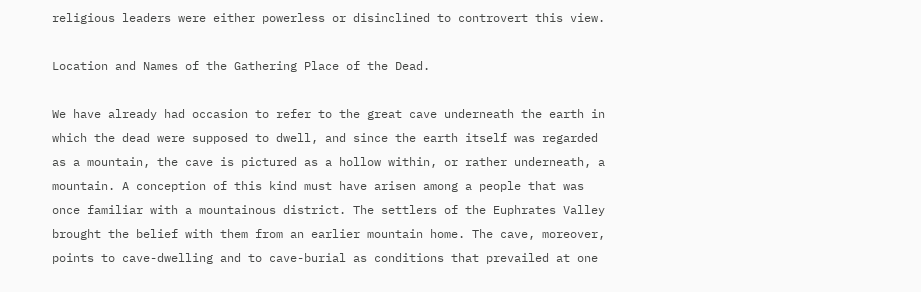religious leaders were either powerless or disinclined to controvert this view.

Location and Names of the Gathering Place of the Dead.

We have already had occasion to refer to the great cave underneath the earth in which the dead were supposed to dwell, and since the earth itself was regarded as a mountain, the cave is pictured as a hollow within, or rather underneath, a mountain. A conception of this kind must have arisen among a people that was once familiar with a mountainous district. The settlers of the Euphrates Valley brought the belief with them from an earlier mountain home. The cave, moreover, points to cave-dwelling and to cave-burial as conditions that prevailed at one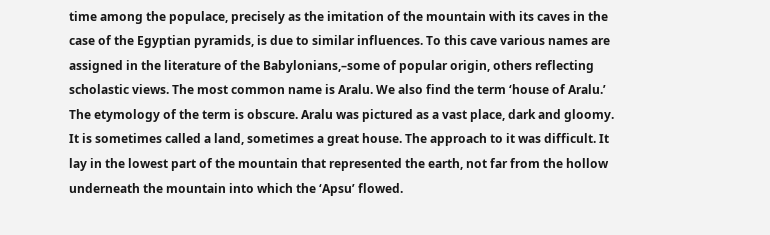time among the populace, precisely as the imitation of the mountain with its caves in the case of the Egyptian pyramids, is due to similar influences. To this cave various names are assigned in the literature of the Babylonians,–some of popular origin, others reflecting scholastic views. The most common name is Aralu. We also find the term ‘house of Aralu.’ The etymology of the term is obscure. Aralu was pictured as a vast place, dark and gloomy. It is sometimes called a land, sometimes a great house. The approach to it was difficult. It lay in the lowest part of the mountain that represented the earth, not far from the hollow underneath the mountain into which the ‘Apsu’ flowed.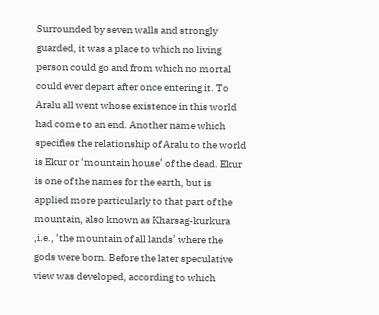Surrounded by seven walls and strongly guarded, it was a place to which no living person could go and from which no mortal could ever depart after once entering it. To Aralu all went whose existence in this world had come to an end. Another name which specifies the relationship of Aralu to the world is Ekur or ‘mountain house’ of the dead. Ekur is one of the names for the earth, but is applied more particularly to that part of the mountain, also known as Kharsag-kurkura ,i.e., ‘the mountain of all lands’ where the gods were born. Before the later speculative view was developed, according to which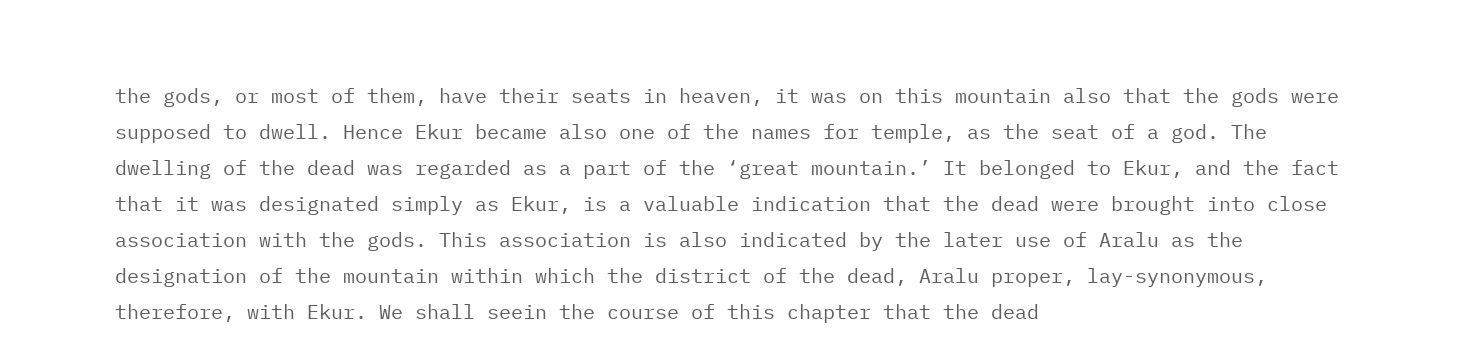the gods, or most of them, have their seats in heaven, it was on this mountain also that the gods were supposed to dwell. Hence Ekur became also one of the names for temple, as the seat of a god. The dwelling of the dead was regarded as a part of the ‘great mountain.’ It belonged to Ekur, and the fact that it was designated simply as Ekur, is a valuable indication that the dead were brought into close association with the gods. This association is also indicated by the later use of Aralu as the designation of the mountain within which the district of the dead, Aralu proper, lay-synonymous, therefore, with Ekur. We shall seein the course of this chapter that the dead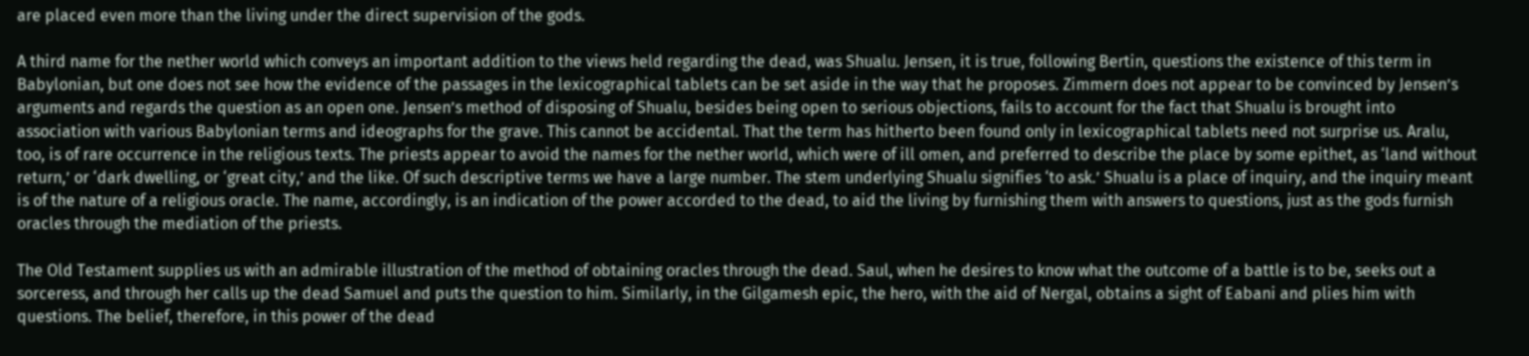are placed even more than the living under the direct supervision of the gods.

A third name for the nether world which conveys an important addition to the views held regarding the dead, was Shualu. Jensen, it is true, following Bertin, questions the existence of this term in Babylonian, but one does not see how the evidence of the passages in the lexicographical tablets can be set aside in the way that he proposes. Zimmern does not appear to be convinced by Jensen’s arguments and regards the question as an open one. Jensen’s method of disposing of Shualu, besides being open to serious objections, fails to account for the fact that Shualu is brought into association with various Babylonian terms and ideographs for the grave. This cannot be accidental. That the term has hitherto been found only in lexicographical tablets need not surprise us. Aralu, too, is of rare occurrence in the religious texts. The priests appear to avoid the names for the nether world, which were of ill omen, and preferred to describe the place by some epithet, as ‘land without return,’ or ‘dark dwelling, or ‘great city,’ and the like. Of such descriptive terms we have a large number. The stem underlying Shualu signifies ‘to ask.’ Shualu is a place of inquiry, and the inquiry meant is of the nature of a religious oracle. The name, accordingly, is an indication of the power accorded to the dead, to aid the living by furnishing them with answers to questions, just as the gods furnish oracles through the mediation of the priests.

The Old Testament supplies us with an admirable illustration of the method of obtaining oracles through the dead. Saul, when he desires to know what the outcome of a battle is to be, seeks out a sorceress, and through her calls up the dead Samuel and puts the question to him. Similarly, in the Gilgamesh epic, the hero, with the aid of Nergal, obtains a sight of Eabani and plies him with questions. The belief, therefore, in this power of the dead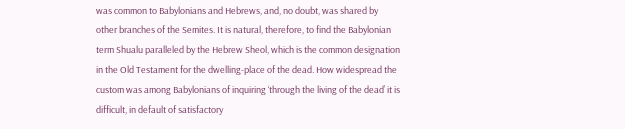was common to Babylonians and Hebrews, and, no doubt, was shared by other branches of the Semites. It is natural, therefore, to find the Babylonian term Shualu paralleled by the Hebrew Sheol, which is the common designation in the Old Testament for the dwelling-place of the dead. How widespread the custom was among Babylonians of inquiring ‘through the living of the dead’ it is difficult, in default of satisfactory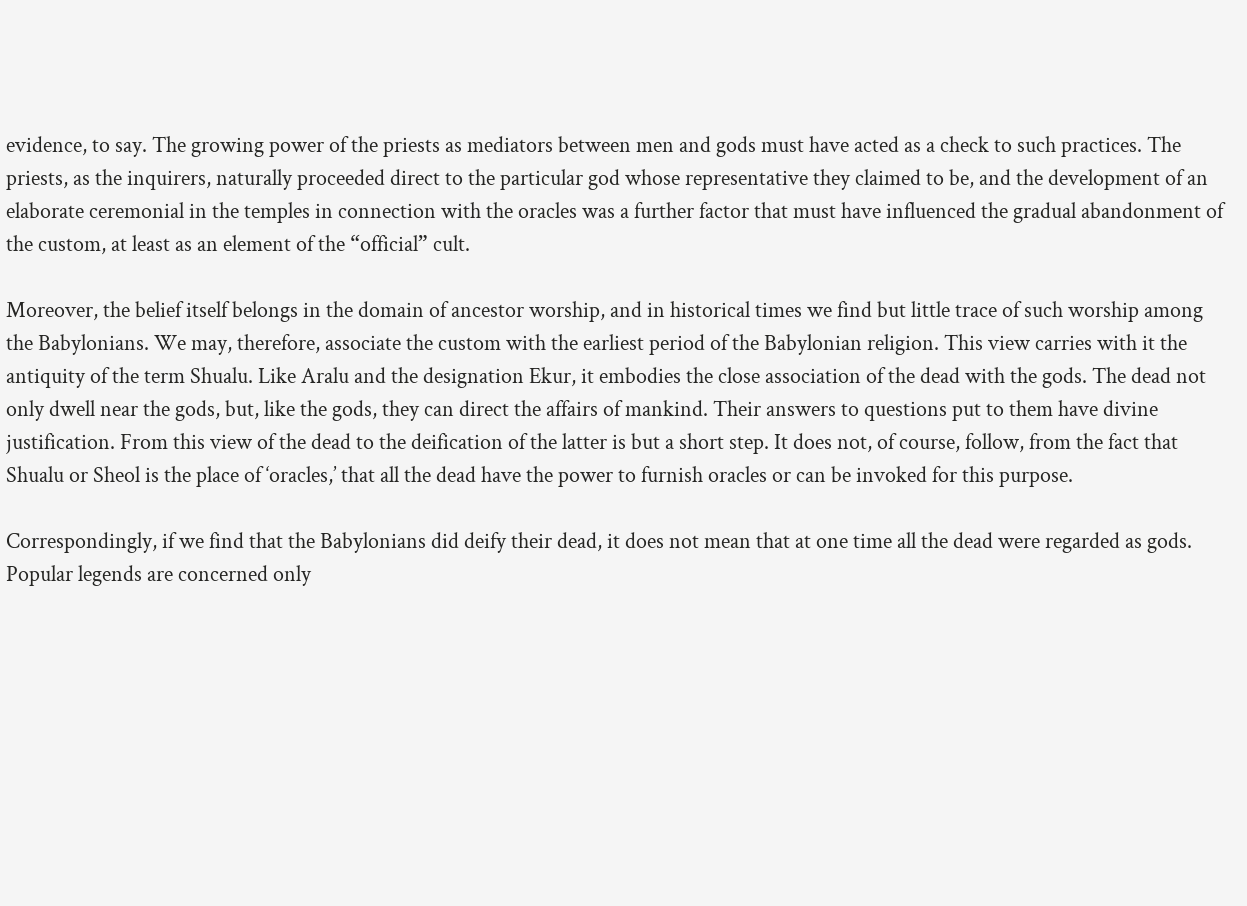evidence, to say. The growing power of the priests as mediators between men and gods must have acted as a check to such practices. The priests, as the inquirers, naturally proceeded direct to the particular god whose representative they claimed to be, and the development of an elaborate ceremonial in the temples in connection with the oracles was a further factor that must have influenced the gradual abandonment of the custom, at least as an element of the “official” cult.

Moreover, the belief itself belongs in the domain of ancestor worship, and in historical times we find but little trace of such worship among the Babylonians. We may, therefore, associate the custom with the earliest period of the Babylonian religion. This view carries with it the antiquity of the term Shualu. Like Aralu and the designation Ekur, it embodies the close association of the dead with the gods. The dead not only dwell near the gods, but, like the gods, they can direct the affairs of mankind. Their answers to questions put to them have divine justification. From this view of the dead to the deification of the latter is but a short step. It does not, of course, follow, from the fact that Shualu or Sheol is the place of ‘oracles,’ that all the dead have the power to furnish oracles or can be invoked for this purpose.

Correspondingly, if we find that the Babylonians did deify their dead, it does not mean that at one time all the dead were regarded as gods. Popular legends are concerned only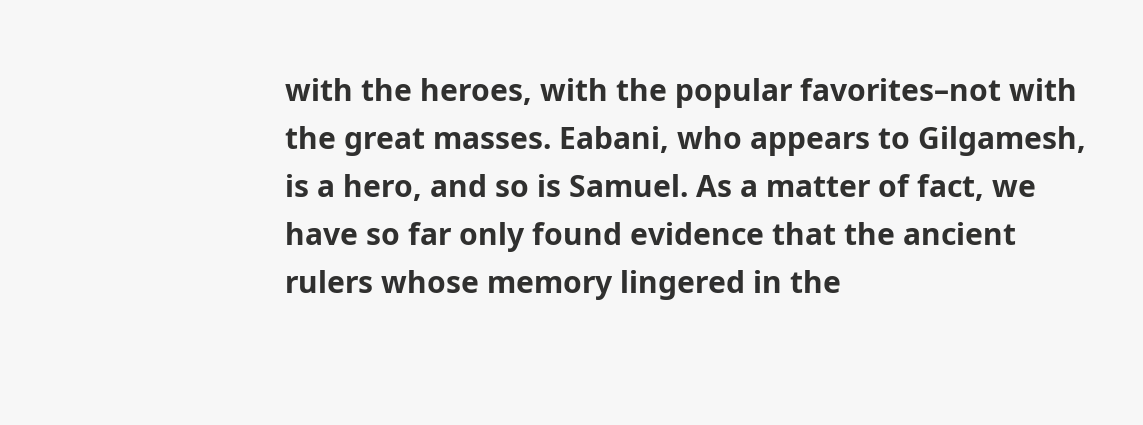with the heroes, with the popular favorites–not with the great masses. Eabani, who appears to Gilgamesh, is a hero, and so is Samuel. As a matter of fact, we have so far only found evidence that the ancient rulers whose memory lingered in the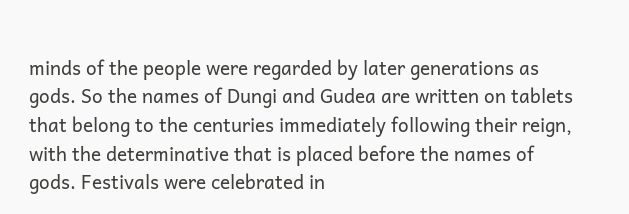minds of the people were regarded by later generations as gods. So the names of Dungi and Gudea are written on tablets that belong to the centuries immediately following their reign, with the determinative that is placed before the names of gods. Festivals were celebrated in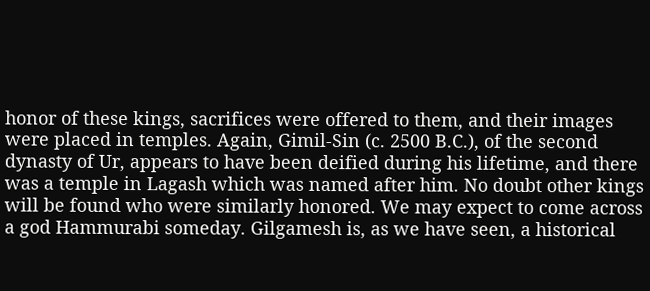honor of these kings, sacrifices were offered to them, and their images were placed in temples. Again, Gimil-Sin (c. 2500 B.C.), of the second dynasty of Ur, appears to have been deified during his lifetime, and there was a temple in Lagash which was named after him. No doubt other kings will be found who were similarly honored. We may expect to come across a god Hammurabi someday. Gilgamesh is, as we have seen, a historical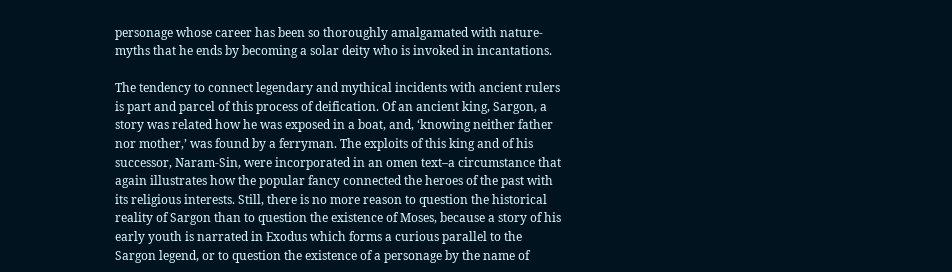personage whose career has been so thoroughly amalgamated with nature-myths that he ends by becoming a solar deity who is invoked in incantations.

The tendency to connect legendary and mythical incidents with ancient rulers is part and parcel of this process of deification. Of an ancient king, Sargon, a story was related how he was exposed in a boat, and, ‘knowing neither father nor mother,’ was found by a ferryman. The exploits of this king and of his successor, Naram-Sin, were incorporated in an omen text–a circumstance that again illustrates how the popular fancy connected the heroes of the past with its religious interests. Still, there is no more reason to question the historical reality of Sargon than to question the existence of Moses, because a story of his early youth is narrated in Exodus which forms a curious parallel to the Sargon legend, or to question the existence of a personage by the name of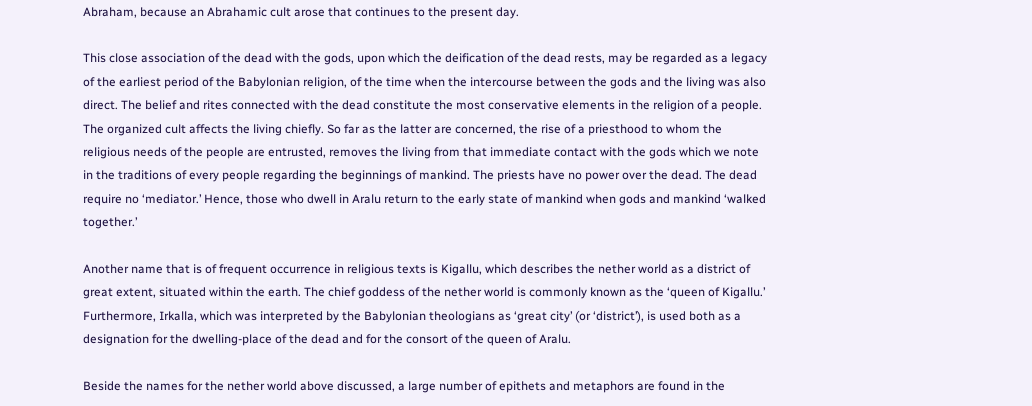Abraham, because an Abrahamic cult arose that continues to the present day.

This close association of the dead with the gods, upon which the deification of the dead rests, may be regarded as a legacy of the earliest period of the Babylonian religion, of the time when the intercourse between the gods and the living was also direct. The belief and rites connected with the dead constitute the most conservative elements in the religion of a people. The organized cult affects the living chiefly. So far as the latter are concerned, the rise of a priesthood to whom the religious needs of the people are entrusted, removes the living from that immediate contact with the gods which we note in the traditions of every people regarding the beginnings of mankind. The priests have no power over the dead. The dead require no ‘mediator.’ Hence, those who dwell in Aralu return to the early state of mankind when gods and mankind ‘walked together.’

Another name that is of frequent occurrence in religious texts is Kigallu, which describes the nether world as a district of great extent, situated within the earth. The chief goddess of the nether world is commonly known as the ‘queen of Kigallu.’ Furthermore, Irkalla, which was interpreted by the Babylonian theologians as ‘great city’ (or ‘district’), is used both as a designation for the dwelling-place of the dead and for the consort of the queen of Aralu.

Beside the names for the nether world above discussed, a large number of epithets and metaphors are found in the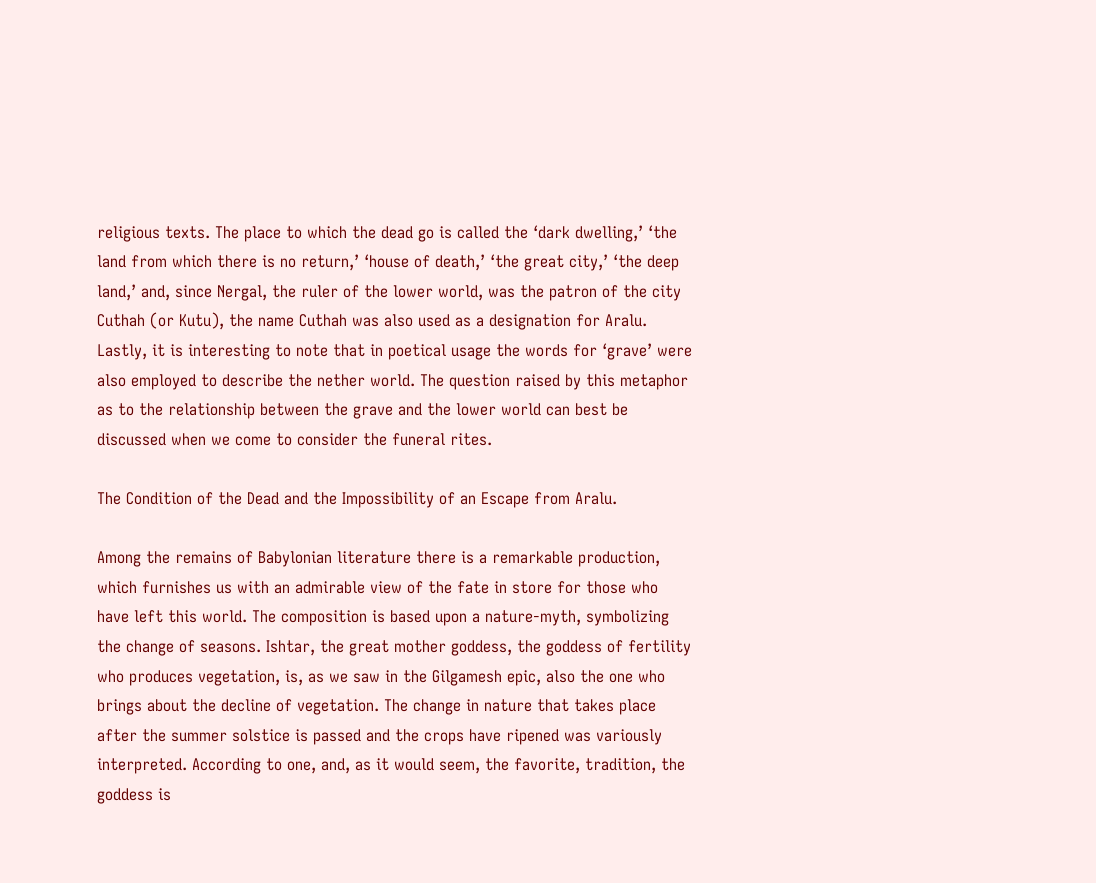religious texts. The place to which the dead go is called the ‘dark dwelling,’ ‘the land from which there is no return,’ ‘house of death,’ ‘the great city,’ ‘the deep land,’ and, since Nergal, the ruler of the lower world, was the patron of the city Cuthah (or Kutu), the name Cuthah was also used as a designation for Aralu. Lastly, it is interesting to note that in poetical usage the words for ‘grave’ were also employed to describe the nether world. The question raised by this metaphor as to the relationship between the grave and the lower world can best be discussed when we come to consider the funeral rites.

The Condition of the Dead and the Impossibility of an Escape from Aralu.

Among the remains of Babylonian literature there is a remarkable production, which furnishes us with an admirable view of the fate in store for those who have left this world. The composition is based upon a nature-myth, symbolizing the change of seasons. Ishtar, the great mother goddess, the goddess of fertility who produces vegetation, is, as we saw in the Gilgamesh epic, also the one who brings about the decline of vegetation. The change in nature that takes place after the summer solstice is passed and the crops have ripened was variously interpreted. According to one, and, as it would seem, the favorite, tradition, the goddess is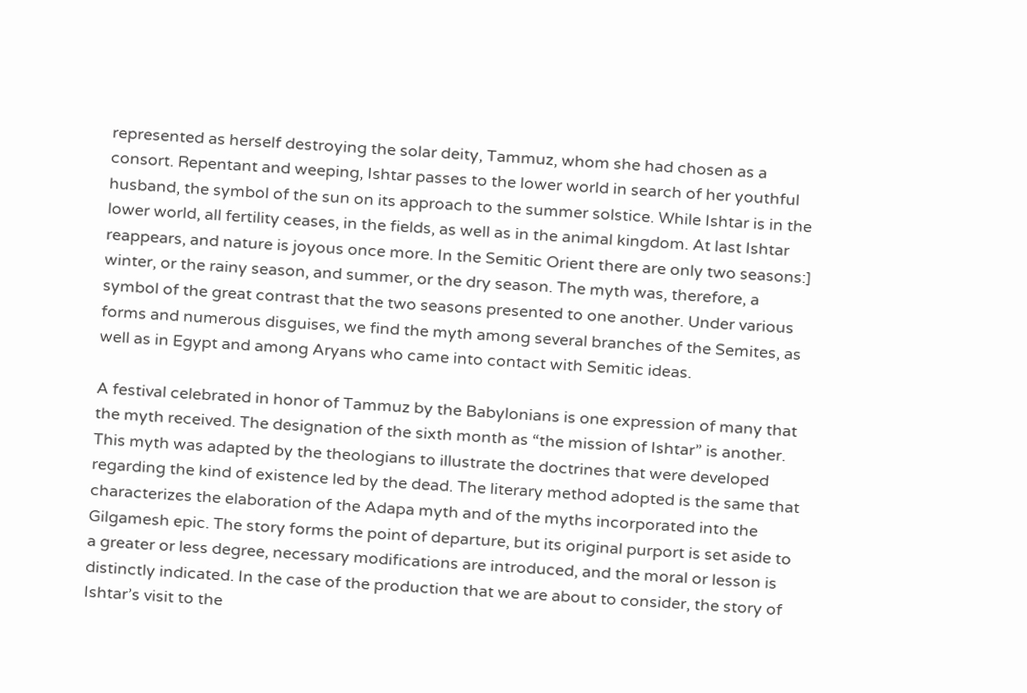represented as herself destroying the solar deity, Tammuz, whom she had chosen as a consort. Repentant and weeping, Ishtar passes to the lower world in search of her youthful husband, the symbol of the sun on its approach to the summer solstice. While Ishtar is in the lower world, all fertility ceases, in the fields, as well as in the animal kingdom. At last Ishtar reappears, and nature is joyous once more. In the Semitic Orient there are only two seasons:] winter, or the rainy season, and summer, or the dry season. The myth was, therefore, a symbol of the great contrast that the two seasons presented to one another. Under various forms and numerous disguises, we find the myth among several branches of the Semites, as well as in Egypt and among Aryans who came into contact with Semitic ideas.

A festival celebrated in honor of Tammuz by the Babylonians is one expression of many that the myth received. The designation of the sixth month as “the mission of Ishtar” is another. This myth was adapted by the theologians to illustrate the doctrines that were developed regarding the kind of existence led by the dead. The literary method adopted is the same that characterizes the elaboration of the Adapa myth and of the myths incorporated into the Gilgamesh epic. The story forms the point of departure, but its original purport is set aside to a greater or less degree, necessary modifications are introduced, and the moral or lesson is distinctly indicated. In the case of the production that we are about to consider, the story of Ishtar’s visit to the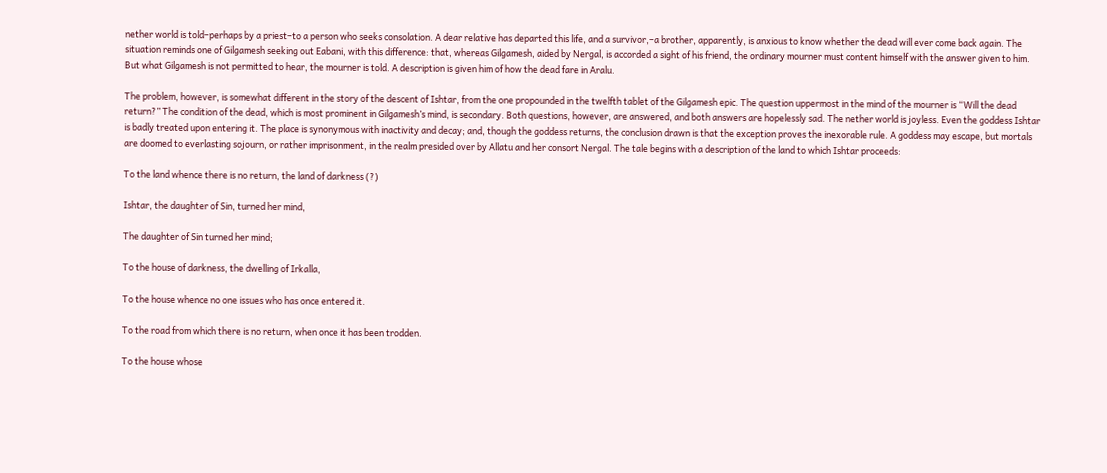nether world is told–perhaps by a priest–to a person who seeks consolation. A dear relative has departed this life, and a survivor,–a brother, apparently, is anxious to know whether the dead will ever come back again. The situation reminds one of Gilgamesh seeking out Eabani, with this difference: that, whereas Gilgamesh, aided by Nergal, is accorded a sight of his friend, the ordinary mourner must content himself with the answer given to him. But what Gilgamesh is not permitted to hear, the mourner is told. A description is given him of how the dead fare in Aralu.

The problem, however, is somewhat different in the story of the descent of Ishtar, from the one propounded in the twelfth tablet of the Gilgamesh epic. The question uppermost in the mind of the mourner is “Will the dead return?” The condition of the dead, which is most prominent in Gilgamesh’s mind, is secondary. Both questions, however, are answered, and both answers are hopelessly sad. The nether world is joyless. Even the goddess Ishtar is badly treated upon entering it. The place is synonymous with inactivity and decay; and, though the goddess returns, the conclusion drawn is that the exception proves the inexorable rule. A goddess may escape, but mortals are doomed to everlasting sojourn, or rather imprisonment, in the realm presided over by Allatu and her consort Nergal. The tale begins with a description of the land to which Ishtar proceeds:

To the land whence there is no return, the land of darkness (?)

Ishtar, the daughter of Sin, turned her mind,

The daughter of Sin turned her mind;

To the house of darkness, the dwelling of Irkalla,

To the house whence no one issues who has once entered it.

To the road from which there is no return, when once it has been trodden.

To the house whose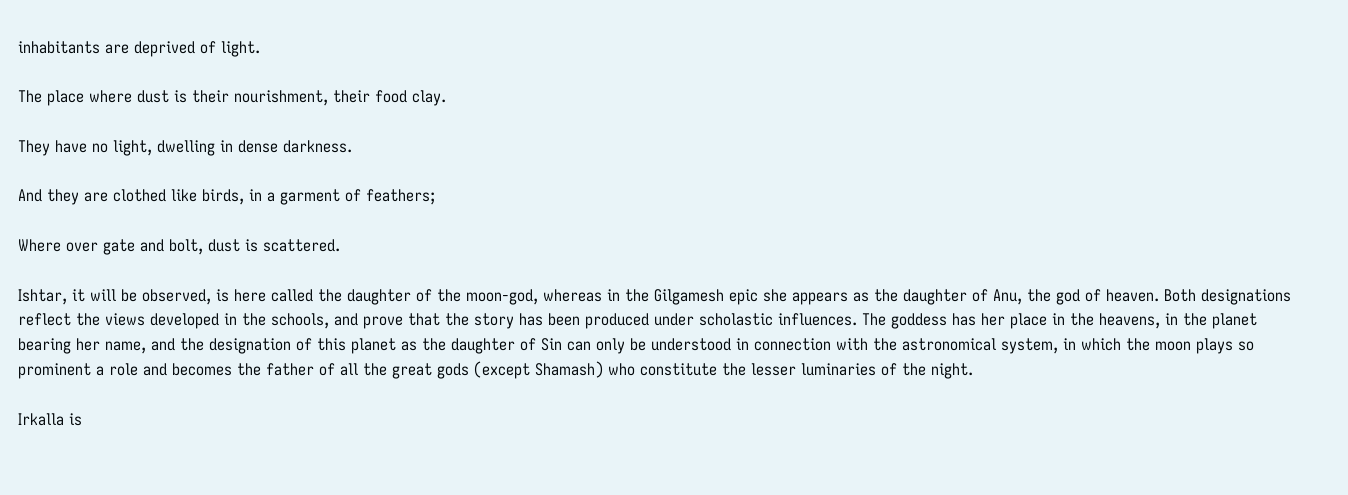inhabitants are deprived of light.

The place where dust is their nourishment, their food clay.

They have no light, dwelling in dense darkness.

And they are clothed like birds, in a garment of feathers;

Where over gate and bolt, dust is scattered.

Ishtar, it will be observed, is here called the daughter of the moon-god, whereas in the Gilgamesh epic she appears as the daughter of Anu, the god of heaven. Both designations reflect the views developed in the schools, and prove that the story has been produced under scholastic influences. The goddess has her place in the heavens, in the planet bearing her name, and the designation of this planet as the daughter of Sin can only be understood in connection with the astronomical system, in which the moon plays so prominent a role and becomes the father of all the great gods (except Shamash) who constitute the lesser luminaries of the night.

Irkalla is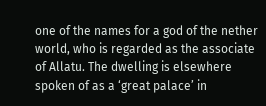one of the names for a god of the nether world, who is regarded as the associate of Allatu. The dwelling is elsewhere spoken of as a ‘great palace’ in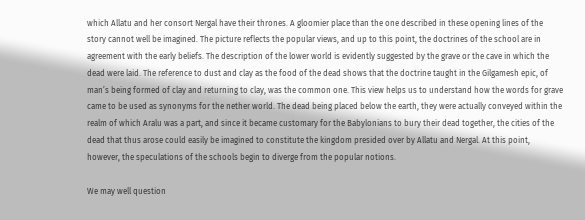which Allatu and her consort Nergal have their thrones. A gloomier place than the one described in these opening lines of the story cannot well be imagined. The picture reflects the popular views, and up to this point, the doctrines of the school are in agreement with the early beliefs. The description of the lower world is evidently suggested by the grave or the cave in which the dead were laid. The reference to dust and clay as the food of the dead shows that the doctrine taught in the Gilgamesh epic, of man’s being formed of clay and returning to clay, was the common one. This view helps us to understand how the words for grave came to be used as synonyms for the nether world. The dead being placed below the earth, they were actually conveyed within the realm of which Aralu was a part, and since it became customary for the Babylonians to bury their dead together, the cities of the dead that thus arose could easily be imagined to constitute the kingdom presided over by Allatu and Nergal. At this point, however, the speculations of the schools begin to diverge from the popular notions.

We may well question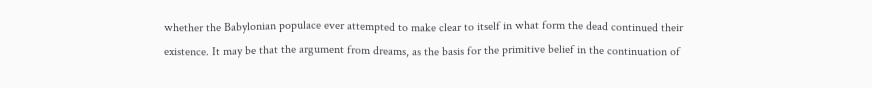whether the Babylonian populace ever attempted to make clear to itself in what form the dead continued their existence. It may be that the argument from dreams, as the basis for the primitive belief in the continuation of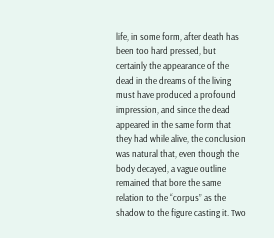life, in some form, after death has been too hard pressed, but certainly the appearance of the dead in the dreams of the living must have produced a profound impression, and since the dead appeared in the same form that they had while alive, the conclusion was natural that, even though the body decayed, a vague outline remained that bore the same relation to the “corpus” as the shadow to the figure casting it. Two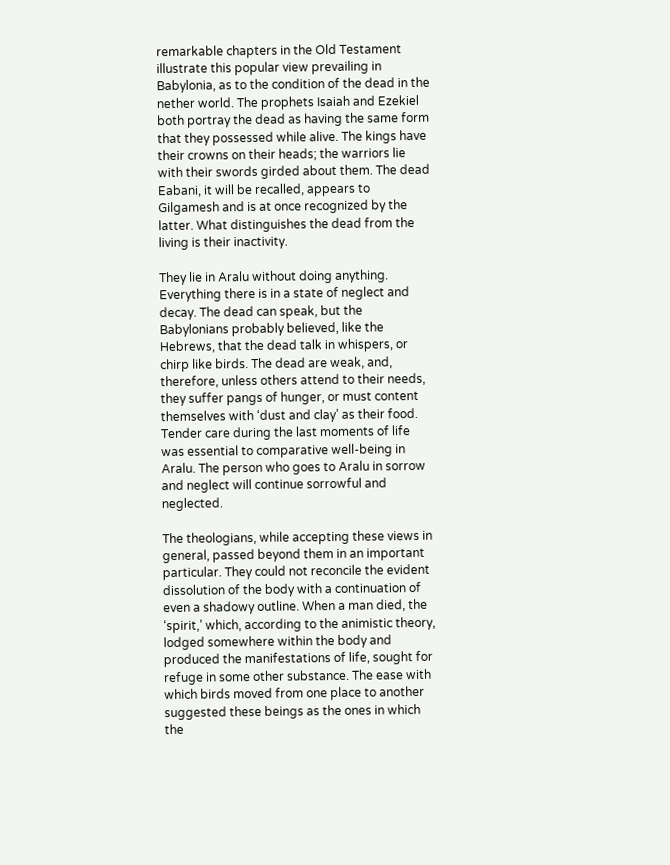remarkable chapters in the Old Testament illustrate this popular view prevailing in Babylonia, as to the condition of the dead in the nether world. The prophets Isaiah and Ezekiel both portray the dead as having the same form that they possessed while alive. The kings have their crowns on their heads; the warriors lie with their swords girded about them. The dead Eabani, it will be recalled, appears to Gilgamesh and is at once recognized by the latter. What distinguishes the dead from the living is their inactivity.

They lie in Aralu without doing anything. Everything there is in a state of neglect and decay. The dead can speak, but the Babylonians probably believed, like the Hebrews, that the dead talk in whispers, or chirp like birds. The dead are weak, and, therefore, unless others attend to their needs, they suffer pangs of hunger, or must content themselves with ‘dust and clay’ as their food. Tender care during the last moments of life was essential to comparative well-being in Aralu. The person who goes to Aralu in sorrow and neglect will continue sorrowful and neglected.

The theologians, while accepting these views in general, passed beyond them in an important particular. They could not reconcile the evident dissolution of the body with a continuation of even a shadowy outline. When a man died, the ‘spirit,’ which, according to the animistic theory, lodged somewhere within the body and produced the manifestations of life, sought for refuge in some other substance. The ease with which birds moved from one place to another suggested these beings as the ones in which the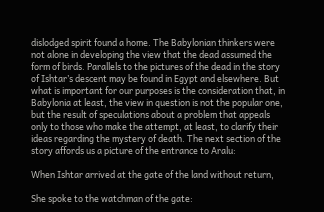dislodged spirit found a home. The Babylonian thinkers were not alone in developing the view that the dead assumed the form of birds. Parallels to the pictures of the dead in the story of Ishtar’s descent may be found in Egypt and elsewhere. But what is important for our purposes is the consideration that, in Babylonia at least, the view in question is not the popular one, but the result of speculations about a problem that appeals only to those who make the attempt, at least, to clarify their ideas regarding the mystery of death. The next section of the story affords us a picture of the entrance to Aralu:

When Ishtar arrived at the gate of the land without return,

She spoke to the watchman of the gate: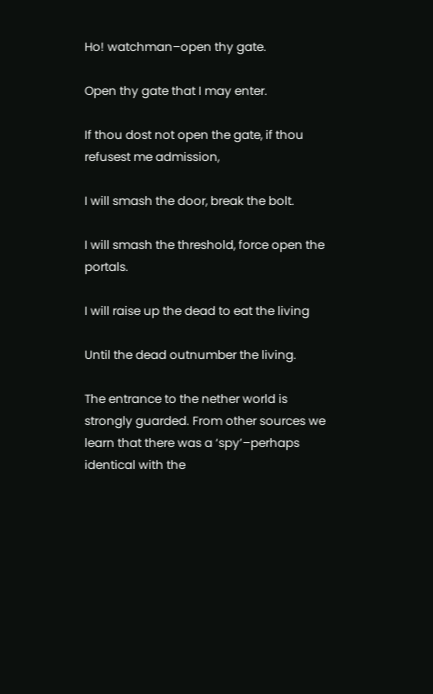Ho! watchman–open thy gate.

Open thy gate that I may enter.

If thou dost not open the gate, if thou refusest me admission,

I will smash the door, break the bolt.

I will smash the threshold, force open the portals.

I will raise up the dead to eat the living

Until the dead outnumber the living.

The entrance to the nether world is strongly guarded. From other sources we learn that there was a ‘spy’–perhaps identical with the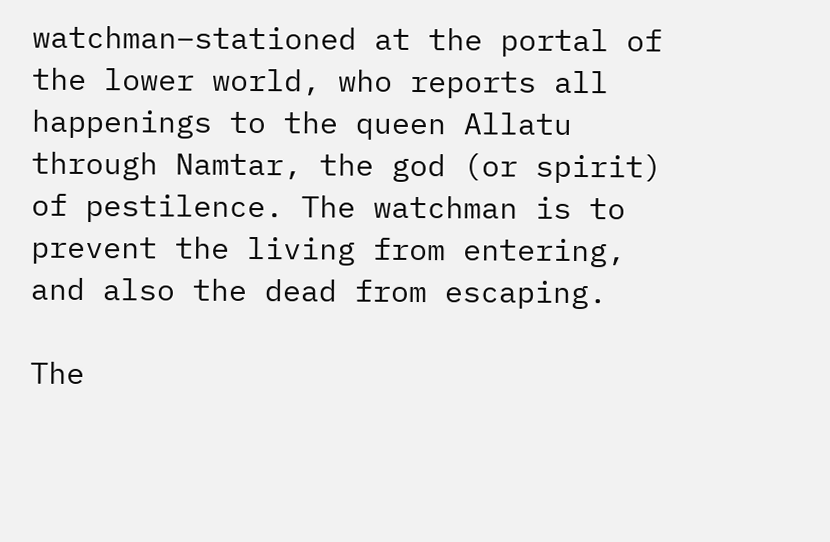watchman–stationed at the portal of the lower world, who reports all happenings to the queen Allatu through Namtar, the god (or spirit) of pestilence. The watchman is to prevent the living from entering, and also the dead from escaping.

The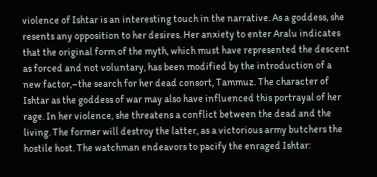violence of Ishtar is an interesting touch in the narrative. As a goddess, she resents any opposition to her desires. Her anxiety to enter Aralu indicates that the original form of the myth, which must have represented the descent as forced and not voluntary, has been modified by the introduction of a new factor,–the search for her dead consort, Tammuz. The character of Ishtar as the goddess of war may also have influenced this portrayal of her rage. In her violence, she threatens a conflict between the dead and the living. The former will destroy the latter, as a victorious army butchers the hostile host. The watchman endeavors to pacify the enraged Ishtar: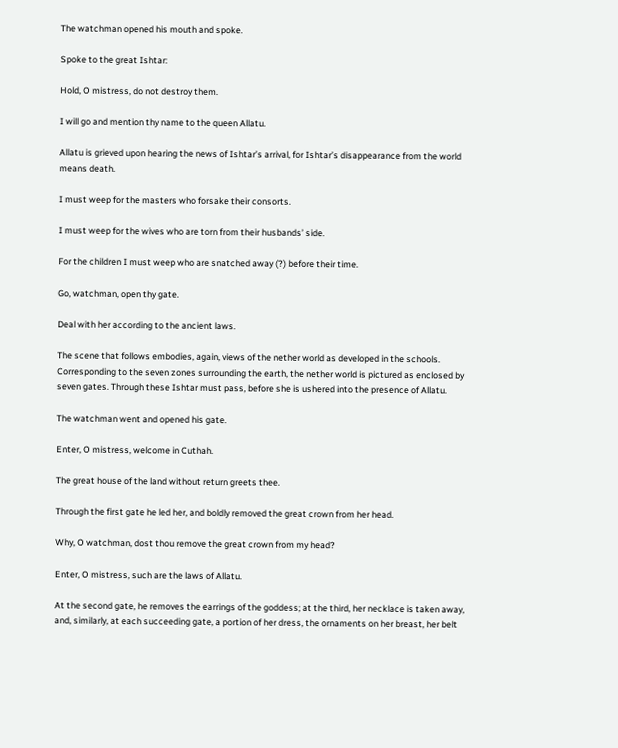The watchman opened his mouth and spoke.

Spoke to the great Ishtar:

Hold, O mistress, do not destroy them.

I will go and mention thy name to the queen Allatu.

Allatu is grieved upon hearing the news of Ishtar’s arrival, for Ishtar’s disappearance from the world means death.

I must weep for the masters who forsake their consorts.

I must weep for the wives who are torn from their husbands’ side.

For the children I must weep who are snatched away (?) before their time.

Go, watchman, open thy gate.

Deal with her according to the ancient laws.

The scene that follows embodies, again, views of the nether world as developed in the schools. Corresponding to the seven zones surrounding the earth, the nether world is pictured as enclosed by seven gates. Through these Ishtar must pass, before she is ushered into the presence of Allatu.

The watchman went and opened his gate.

Enter, O mistress, welcome in Cuthah.

The great house of the land without return greets thee.

Through the first gate he led her, and boldly removed the great crown from her head.

Why, O watchman, dost thou remove the great crown from my head?

Enter, O mistress, such are the laws of Allatu.

At the second gate, he removes the earrings of the goddess; at the third, her necklace is taken away, and, similarly, at each succeeding gate, a portion of her dress, the ornaments on her breast, her belt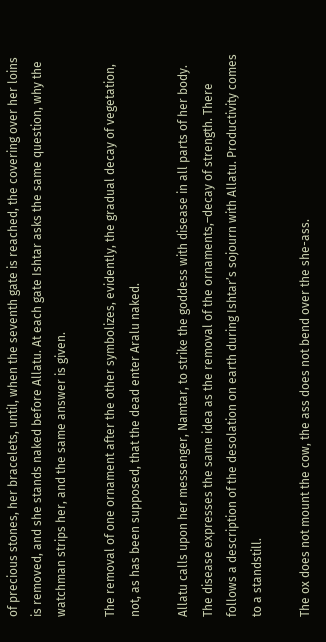of precious stones, her bracelets, until, when the seventh gate is reached, the covering over her loins is removed, and she stands naked before Allatu. At each gate Ishtar asks the same question, why the watchman strips her, and the same answer is given.

The removal of one ornament after the other symbolizes, evidently, the gradual decay of vegetation, not, as has been supposed, that the dead enter Aralu naked.

Allatu calls upon her messenger, Namtar, to strike the goddess with disease in all parts of her body. The disease expresses the same idea as the removal of the ornaments,–decay of strength. There follows a description of the desolation on earth during Ishtar’s sojourn with Allatu. Productivity comes to a standstill.

The ox does not mount the cow, the ass does not bend over the she-ass.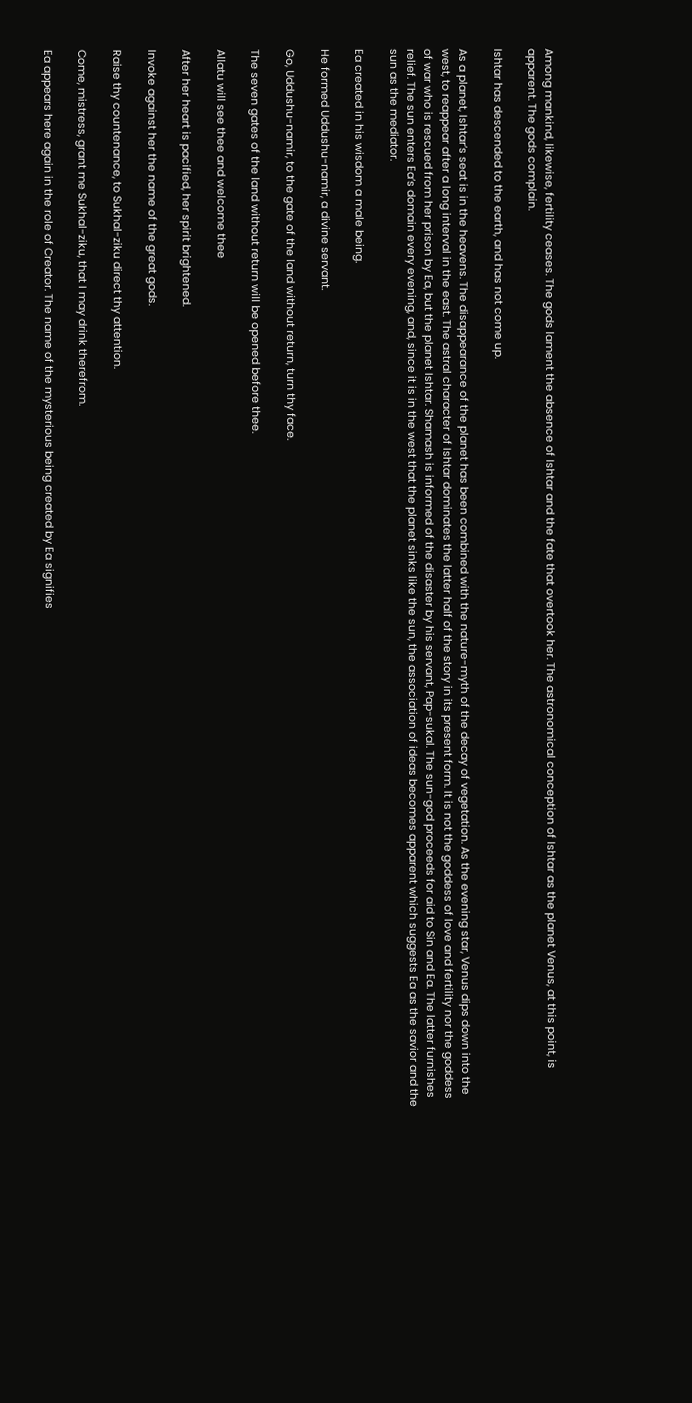Among mankind, likewise, fertility ceases. The gods lament the absence of Ishtar and the fate that overtook her. The astronomical conception of Ishtar as the planet Venus, at this point, is apparent. The gods complain.

Ishtar has descended to the earth, and has not come up.

As a planet, Ishtar’s seat is in the heavens. The disappearance of the planet has been combined with the nature-myth of the decay of vegetation. As the evening star, Venus dips down into the west, to reappear after a long interval in the east. The astral character of Ishtar dominates the latter half of the story in its present form. It is not the goddess of love and fertility nor the goddess of war who is rescued from her prison by Ea, but the planet Ishtar. Shamash is informed of the disaster by his servant, Pap-sukal. The sun-god proceeds for aid to Sin and Ea. The latter furnishes relief. The sun enters Ea’s domain every evening, and, since it is in the west that the planet sinks like the sun, the association of ideas becomes apparent which suggests Ea as the savior and the sun as the mediator.

Ea created in his wisdom a male being.

He formed Uddushu-namir, a divine servant.

Go, Uddushu-namir, to the gate of the land without return, turn thy face.

The seven gates of the land without return will be opened before thee.

Allatu will see thee and welcome thee

After her heart is pacified, her spirit brightened.

Invoke against her the name of the great gods.

Raise thy countenance, to Sukhal-ziku direct thy attention.

Come, mistress, grant me Sukhal-ziku, that I may drink therefrom.

Ea appears here again in the role of Creator. The name of the mysterious being created by Ea signifies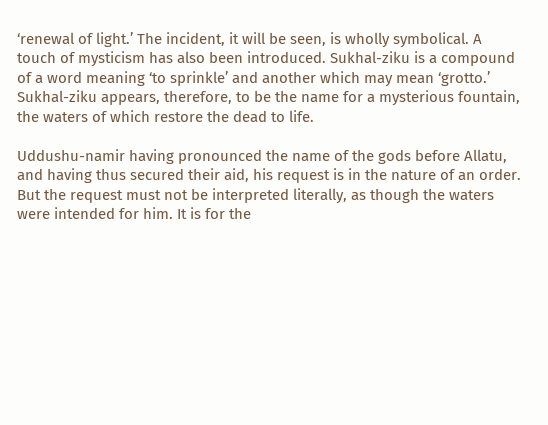‘renewal of light.’ The incident, it will be seen, is wholly symbolical. A touch of mysticism has also been introduced. Sukhal-ziku is a compound of a word meaning ‘to sprinkle’ and another which may mean ‘grotto.’ Sukhal-ziku appears, therefore, to be the name for a mysterious fountain, the waters of which restore the dead to life.

Uddushu-namir having pronounced the name of the gods before Allatu, and having thus secured their aid, his request is in the nature of an order. But the request must not be interpreted literally, as though the waters were intended for him. It is for the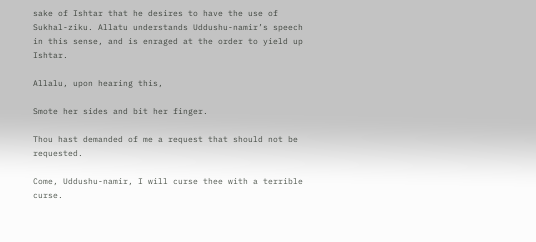sake of Ishtar that he desires to have the use of Sukhal-ziku. Allatu understands Uddushu-namir’s speech in this sense, and is enraged at the order to yield up Ishtar.

Allalu, upon hearing this,

Smote her sides and bit her finger.

Thou hast demanded of me a request that should not be requested.

Come, Uddushu-namir, I will curse thee with a terrible curse.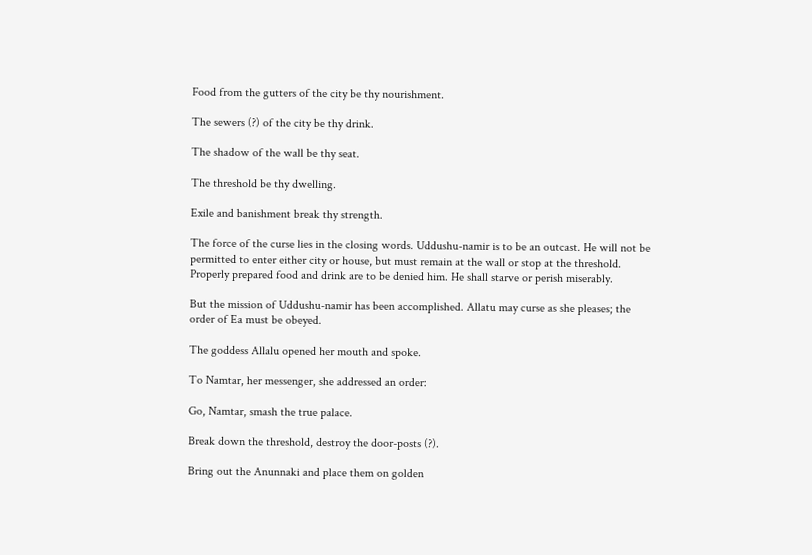Food from the gutters of the city be thy nourishment.

The sewers (?) of the city be thy drink.

The shadow of the wall be thy seat.

The threshold be thy dwelling.

Exile and banishment break thy strength.

The force of the curse lies in the closing words. Uddushu-namir is to be an outcast. He will not be permitted to enter either city or house, but must remain at the wall or stop at the threshold. Properly prepared food and drink are to be denied him. He shall starve or perish miserably.

But the mission of Uddushu-namir has been accomplished. Allatu may curse as she pleases; the order of Ea must be obeyed.

The goddess Allalu opened her mouth and spoke.

To Namtar, her messenger, she addressed an order:

Go, Namtar, smash the true palace.

Break down the threshold, destroy the door-posts (?).

Bring out the Anunnaki and place them on golden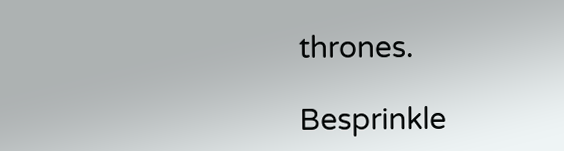thrones.

Besprinkle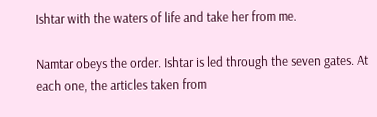Ishtar with the waters of life and take her from me.

Namtar obeys the order. Ishtar is led through the seven gates. At each one, the articles taken from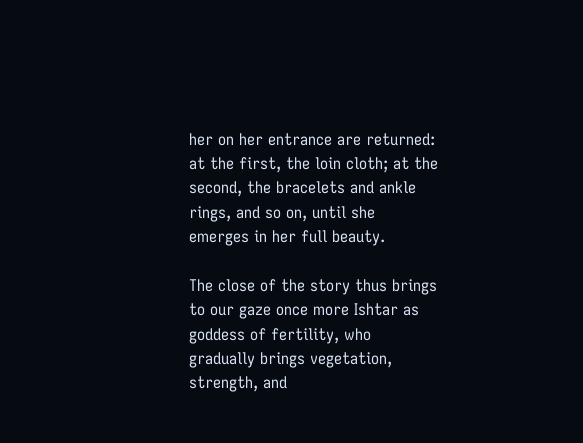her on her entrance are returned: at the first, the loin cloth; at the second, the bracelets and ankle rings, and so on, until she emerges in her full beauty.

The close of the story thus brings to our gaze once more Ishtar as goddess of fertility, who gradually brings vegetation, strength, and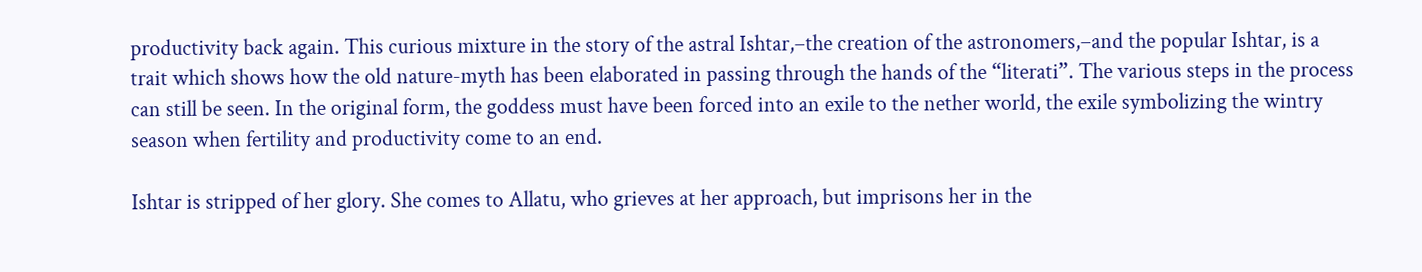productivity back again. This curious mixture in the story of the astral Ishtar,–the creation of the astronomers,–and the popular Ishtar, is a trait which shows how the old nature-myth has been elaborated in passing through the hands of the “literati”. The various steps in the process can still be seen. In the original form, the goddess must have been forced into an exile to the nether world, the exile symbolizing the wintry season when fertility and productivity come to an end.

Ishtar is stripped of her glory. She comes to Allatu, who grieves at her approach, but imprisons her in the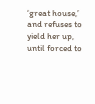‘great house,’ and refuses to yield her up, until forced to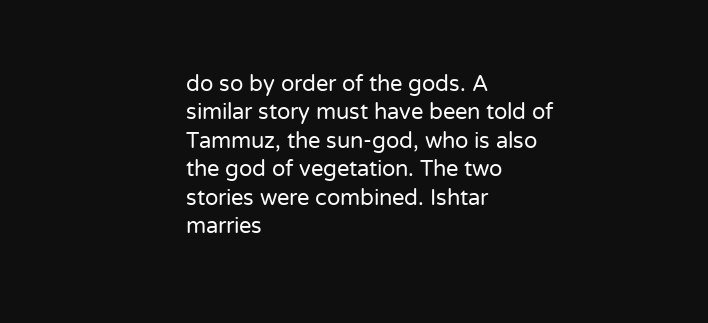do so by order of the gods. A similar story must have been told of Tammuz, the sun-god, who is also the god of vegetation. The two stories were combined. Ishtar marries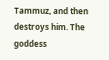Tammuz, and then destroys him. The goddess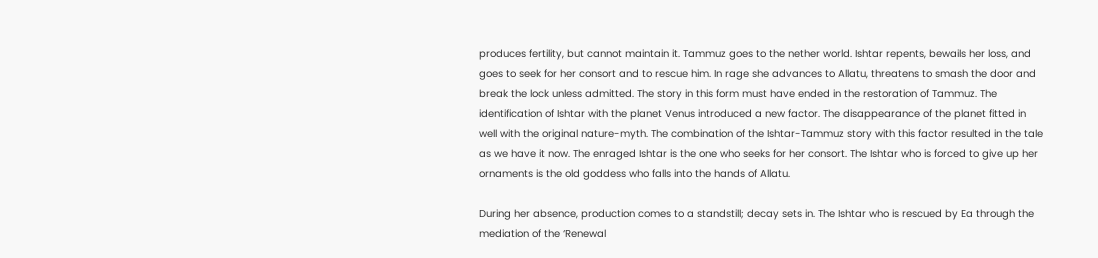produces fertility, but cannot maintain it. Tammuz goes to the nether world. Ishtar repents, bewails her loss, and goes to seek for her consort and to rescue him. In rage she advances to Allatu, threatens to smash the door and break the lock unless admitted. The story in this form must have ended in the restoration of Tammuz. The identification of Ishtar with the planet Venus introduced a new factor. The disappearance of the planet fitted in well with the original nature-myth. The combination of the Ishtar-Tammuz story with this factor resulted in the tale as we have it now. The enraged Ishtar is the one who seeks for her consort. The Ishtar who is forced to give up her ornaments is the old goddess who falls into the hands of Allatu.

During her absence, production comes to a standstill; decay sets in. The Ishtar who is rescued by Ea through the mediation of the ‘Renewal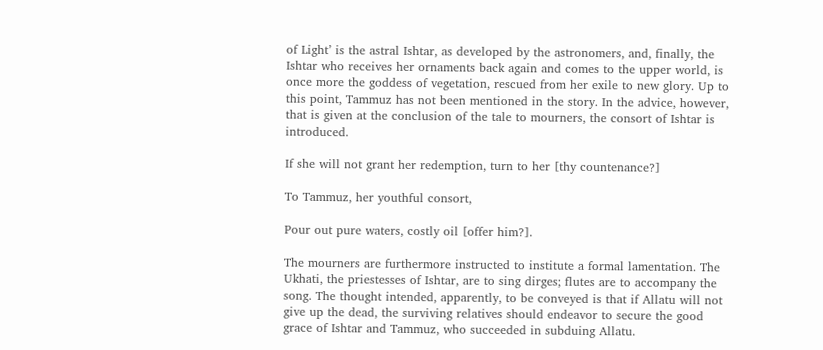of Light’ is the astral Ishtar, as developed by the astronomers, and, finally, the Ishtar who receives her ornaments back again and comes to the upper world, is once more the goddess of vegetation, rescued from her exile to new glory. Up to this point, Tammuz has not been mentioned in the story. In the advice, however, that is given at the conclusion of the tale to mourners, the consort of Ishtar is introduced.

If she will not grant her redemption, turn to her [thy countenance?]

To Tammuz, her youthful consort,

Pour out pure waters, costly oil [offer him?].

The mourners are furthermore instructed to institute a formal lamentation. The Ukhati, the priestesses of Ishtar, are to sing dirges; flutes are to accompany the song. The thought intended, apparently, to be conveyed is that if Allatu will not give up the dead, the surviving relatives should endeavor to secure the good grace of Ishtar and Tammuz, who succeeded in subduing Allatu.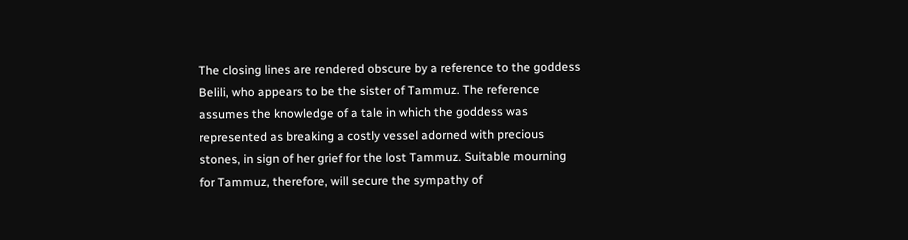The closing lines are rendered obscure by a reference to the goddess Belili, who appears to be the sister of Tammuz. The reference assumes the knowledge of a tale in which the goddess was represented as breaking a costly vessel adorned with precious stones, in sign of her grief for the lost Tammuz. Suitable mourning for Tammuz, therefore, will secure the sympathy of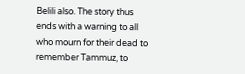Belili also. The story thus ends with a warning to all who mourn for their dead to remember Tammuz, to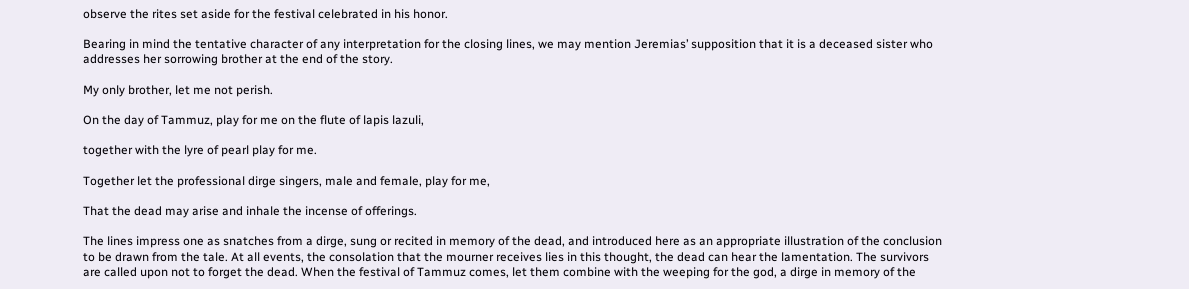observe the rites set aside for the festival celebrated in his honor.

Bearing in mind the tentative character of any interpretation for the closing lines, we may mention Jeremias’ supposition that it is a deceased sister who addresses her sorrowing brother at the end of the story.

My only brother, let me not perish.

On the day of Tammuz, play for me on the flute of lapis lazuli,

together with the lyre of pearl play for me.

Together let the professional dirge singers, male and female, play for me,

That the dead may arise and inhale the incense of offerings.

The lines impress one as snatches from a dirge, sung or recited in memory of the dead, and introduced here as an appropriate illustration of the conclusion to be drawn from the tale. At all events, the consolation that the mourner receives lies in this thought, the dead can hear the lamentation. The survivors are called upon not to forget the dead. When the festival of Tammuz comes, let them combine with the weeping for the god, a dirge in memory of the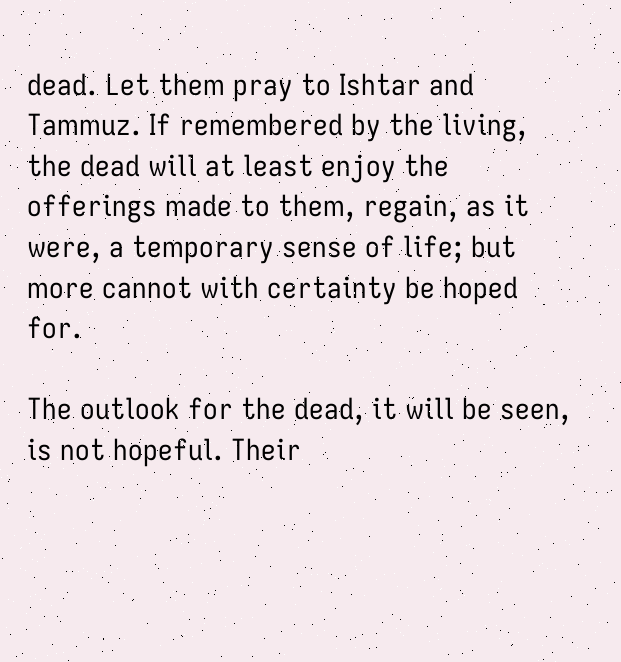dead. Let them pray to Ishtar and Tammuz. If remembered by the living, the dead will at least enjoy the offerings made to them, regain, as it were, a temporary sense of life; but more cannot with certainty be hoped for.

The outlook for the dead, it will be seen, is not hopeful. Their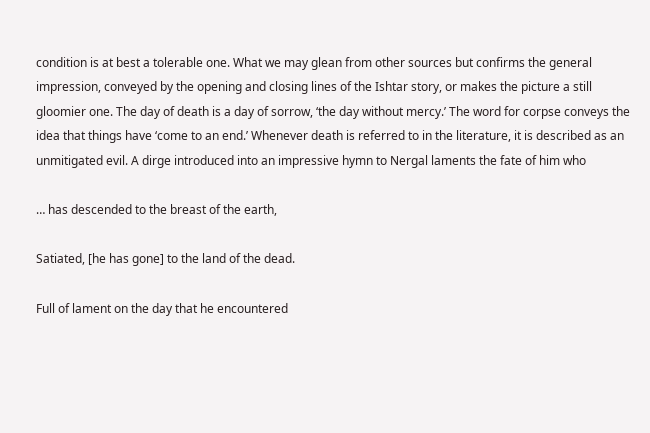condition is at best a tolerable one. What we may glean from other sources but confirms the general impression, conveyed by the opening and closing lines of the Ishtar story, or makes the picture a still gloomier one. The day of death is a day of sorrow, ‘the day without mercy.’ The word for corpse conveys the idea that things have ‘come to an end.’ Whenever death is referred to in the literature, it is described as an unmitigated evil. A dirge introduced into an impressive hymn to Nergal laments the fate of him who

… has descended to the breast of the earth,

Satiated, [he has gone] to the land of the dead.

Full of lament on the day that he encountered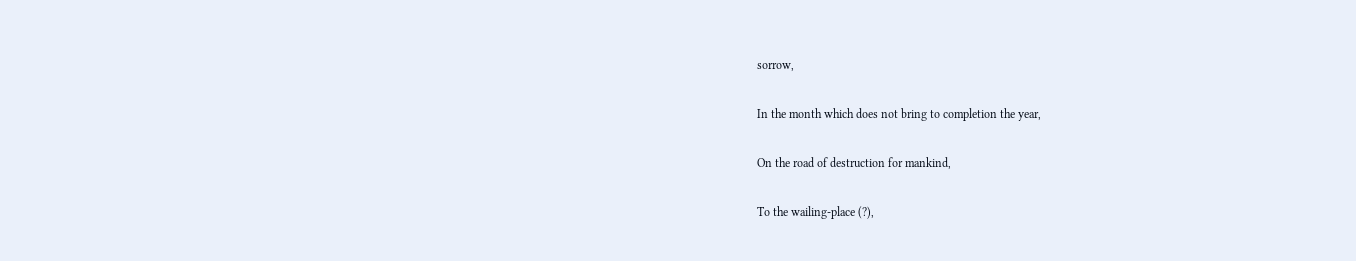sorrow,

In the month which does not bring to completion the year,

On the road of destruction for mankind,

To the wailing-place (?),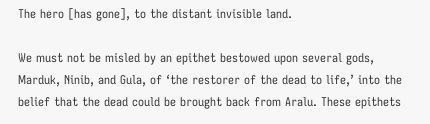The hero [has gone], to the distant invisible land.

We must not be misled by an epithet bestowed upon several gods, Marduk, Ninib, and Gula, of ‘the restorer of the dead to life,’ into the belief that the dead could be brought back from Aralu. These epithets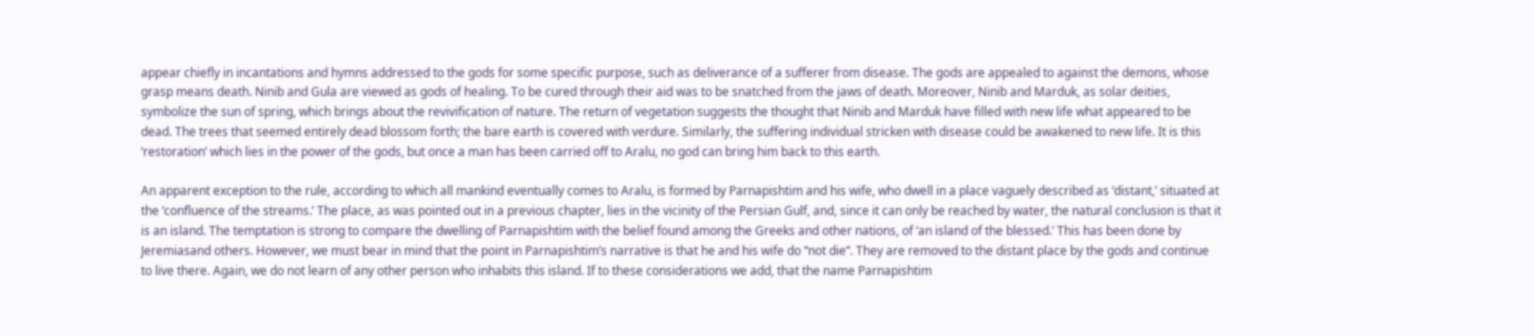appear chiefly in incantations and hymns addressed to the gods for some specific purpose, such as deliverance of a sufferer from disease. The gods are appealed to against the demons, whose grasp means death. Ninib and Gula are viewed as gods of healing. To be cured through their aid was to be snatched from the jaws of death. Moreover, Ninib and Marduk, as solar deities, symbolize the sun of spring, which brings about the revivification of nature. The return of vegetation suggests the thought that Ninib and Marduk have filled with new life what appeared to be dead. The trees that seemed entirely dead blossom forth; the bare earth is covered with verdure. Similarly, the suffering individual stricken with disease could be awakened to new life. It is this ‘restoration’ which lies in the power of the gods, but once a man has been carried off to Aralu, no god can bring him back to this earth.

An apparent exception to the rule, according to which all mankind eventually comes to Aralu, is formed by Parnapishtim and his wife, who dwell in a place vaguely described as ‘distant,’ situated at the ‘confluence of the streams.’ The place, as was pointed out in a previous chapter, lies in the vicinity of the Persian Gulf, and, since it can only be reached by water, the natural conclusion is that it is an island. The temptation is strong to compare the dwelling of Parnapishtim with the belief found among the Greeks and other nations, of ‘an island of the blessed.’ This has been done by Jeremiasand others. However, we must bear in mind that the point in Parnapishtim’s narrative is that he and his wife do “not die”. They are removed to the distant place by the gods and continue to live there. Again, we do not learn of any other person who inhabits this island. If to these considerations we add, that the name Parnapishtim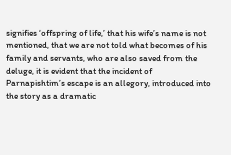signifies ‘offspring of life,’ that his wife’s name is not mentioned, that we are not told what becomes of his family and servants, who are also saved from the deluge, it is evident that the incident of Parnapishtim’s escape is an allegory, introduced into the story as a dramatic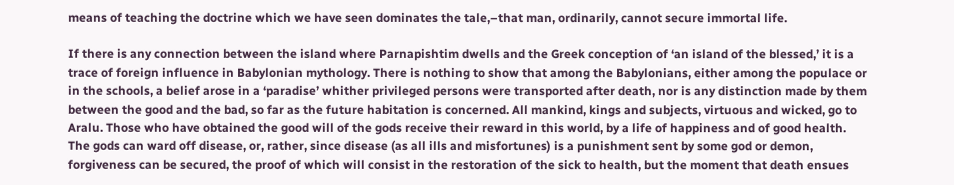means of teaching the doctrine which we have seen dominates the tale,–that man, ordinarily, cannot secure immortal life.

If there is any connection between the island where Parnapishtim dwells and the Greek conception of ‘an island of the blessed,’ it is a trace of foreign influence in Babylonian mythology. There is nothing to show that among the Babylonians, either among the populace or in the schools, a belief arose in a ‘paradise’ whither privileged persons were transported after death, nor is any distinction made by them between the good and the bad, so far as the future habitation is concerned. All mankind, kings and subjects, virtuous and wicked, go to Aralu. Those who have obtained the good will of the gods receive their reward in this world, by a life of happiness and of good health. The gods can ward off disease, or, rather, since disease (as all ills and misfortunes) is a punishment sent by some god or demon, forgiveness can be secured, the proof of which will consist in the restoration of the sick to health, but the moment that death ensues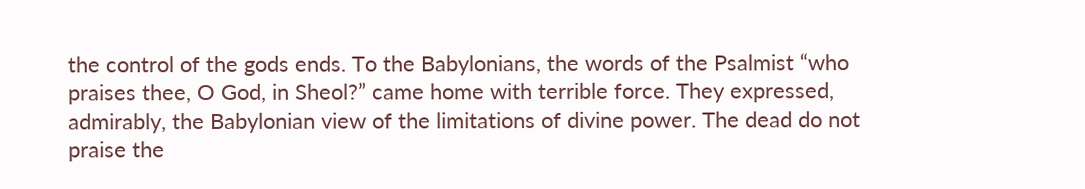the control of the gods ends. To the Babylonians, the words of the Psalmist “who praises thee, O God, in Sheol?” came home with terrible force. They expressed, admirably, the Babylonian view of the limitations of divine power. The dead do not praise the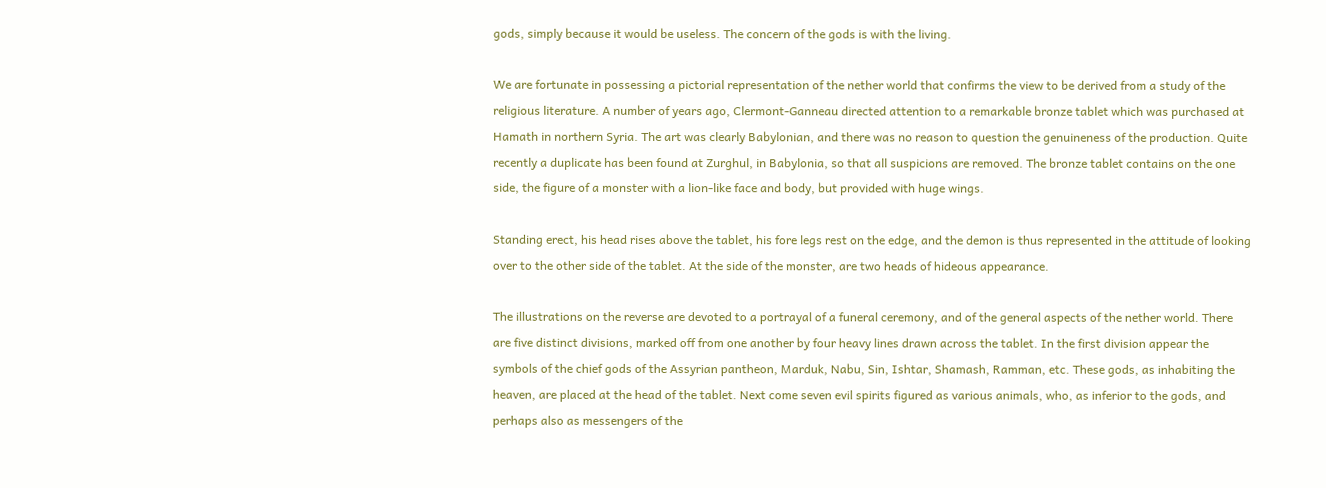gods, simply because it would be useless. The concern of the gods is with the living.

We are fortunate in possessing a pictorial representation of the nether world that confirms the view to be derived from a study of the religious literature. A number of years ago, Clermont-Ganneau directed attention to a remarkable bronze tablet which was purchased at Hamath in northern Syria. The art was clearly Babylonian, and there was no reason to question the genuineness of the production. Quite recently a duplicate has been found at Zurghul, in Babylonia, so that all suspicions are removed. The bronze tablet contains on the one side, the figure of a monster with a lion-like face and body, but provided with huge wings.

Standing erect, his head rises above the tablet, his fore legs rest on the edge, and the demon is thus represented in the attitude of looking over to the other side of the tablet. At the side of the monster, are two heads of hideous appearance.

The illustrations on the reverse are devoted to a portrayal of a funeral ceremony, and of the general aspects of the nether world. There are five distinct divisions, marked off from one another by four heavy lines drawn across the tablet. In the first division appear the symbols of the chief gods of the Assyrian pantheon, Marduk, Nabu, Sin, Ishtar, Shamash, Ramman, etc. These gods, as inhabiting the heaven, are placed at the head of the tablet. Next come seven evil spirits figured as various animals, who, as inferior to the gods, and perhaps also as messengers of the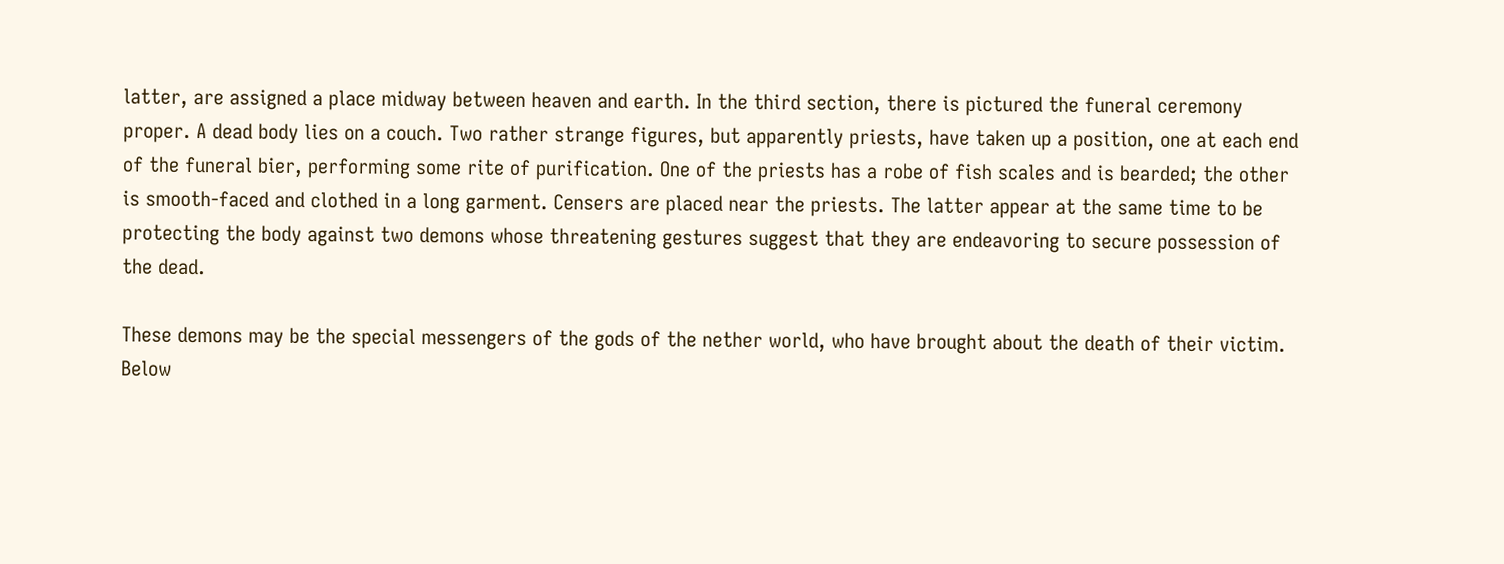latter, are assigned a place midway between heaven and earth. In the third section, there is pictured the funeral ceremony proper. A dead body lies on a couch. Two rather strange figures, but apparently priests, have taken up a position, one at each end of the funeral bier, performing some rite of purification. One of the priests has a robe of fish scales and is bearded; the other is smooth-faced and clothed in a long garment. Censers are placed near the priests. The latter appear at the same time to be protecting the body against two demons whose threatening gestures suggest that they are endeavoring to secure possession of the dead.

These demons may be the special messengers of the gods of the nether world, who have brought about the death of their victim. Below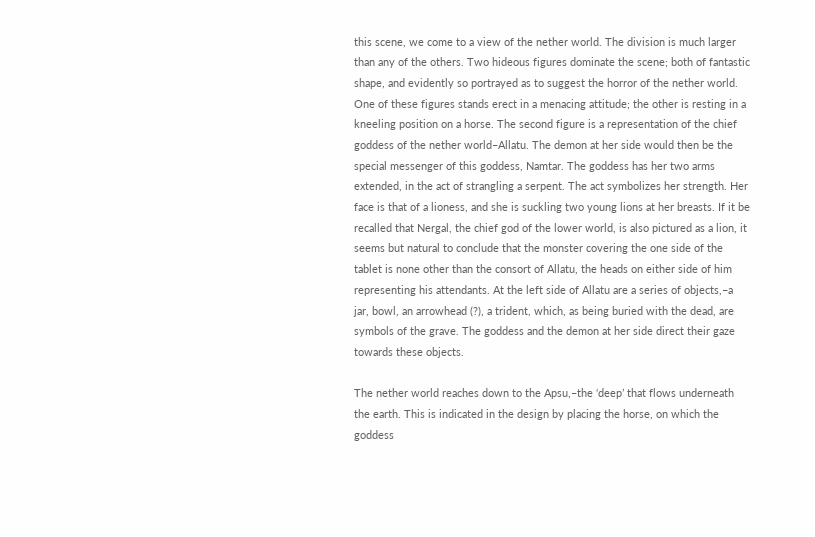this scene, we come to a view of the nether world. The division is much larger than any of the others. Two hideous figures dominate the scene; both of fantastic shape, and evidently so portrayed as to suggest the horror of the nether world. One of these figures stands erect in a menacing attitude; the other is resting in a kneeling position on a horse. The second figure is a representation of the chief goddess of the nether world–Allatu. The demon at her side would then be the special messenger of this goddess, Namtar. The goddess has her two arms extended, in the act of strangling a serpent. The act symbolizes her strength. Her face is that of a lioness, and she is suckling two young lions at her breasts. If it be recalled that Nergal, the chief god of the lower world, is also pictured as a lion, it seems but natural to conclude that the monster covering the one side of the tablet is none other than the consort of Allatu, the heads on either side of him representing his attendants. At the left side of Allatu are a series of objects,–a jar, bowl, an arrowhead (?), a trident, which, as being buried with the dead, are symbols of the grave. The goddess and the demon at her side direct their gaze towards these objects.

The nether world reaches down to the Apsu,–the ‘deep’ that flows underneath the earth. This is indicated in the design by placing the horse, on which the goddess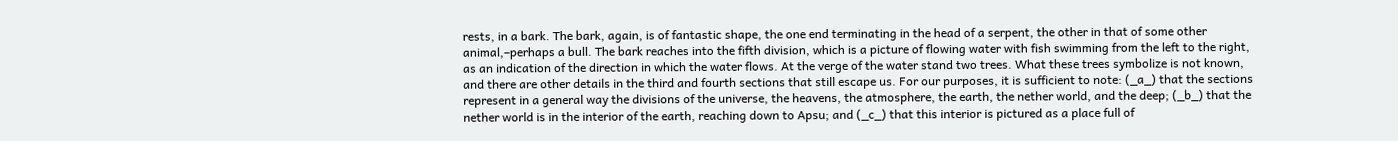rests, in a bark. The bark, again, is of fantastic shape, the one end terminating in the head of a serpent, the other in that of some other animal,–perhaps a bull. The bark reaches into the fifth division, which is a picture of flowing water with fish swimming from the left to the right, as an indication of the direction in which the water flows. At the verge of the water stand two trees. What these trees symbolize is not known, and there are other details in the third and fourth sections that still escape us. For our purposes, it is sufficient to note: (_a_) that the sections represent in a general way the divisions of the universe, the heavens, the atmosphere, the earth, the nether world, and the deep; (_b_) that the nether world is in the interior of the earth, reaching down to Apsu; and (_c_) that this interior is pictured as a place full of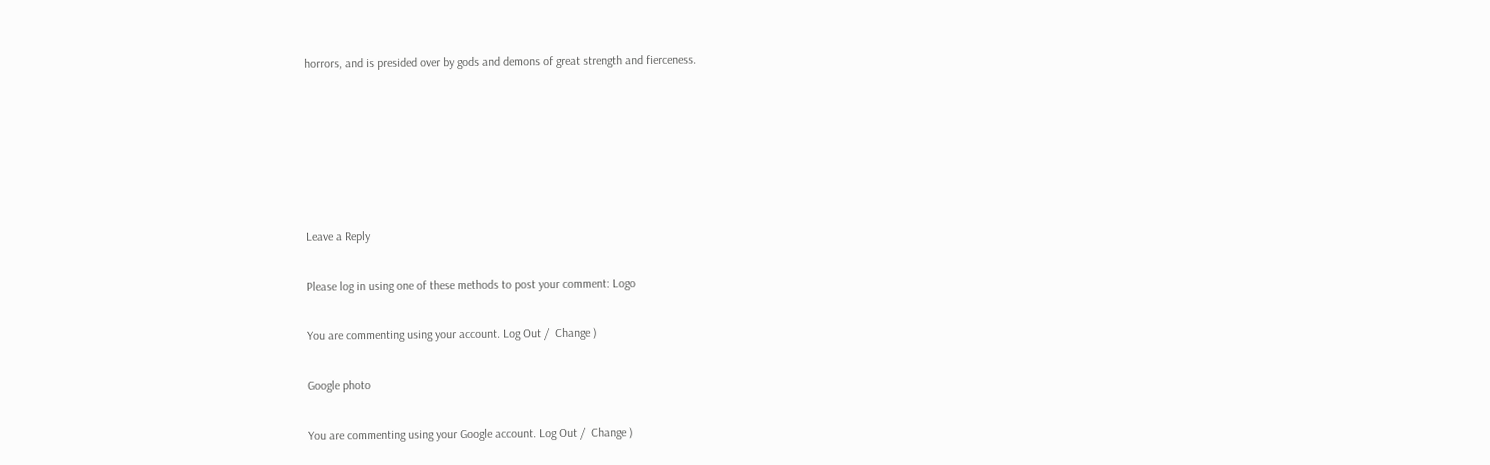horrors, and is presided over by gods and demons of great strength and fierceness.






Leave a Reply

Please log in using one of these methods to post your comment: Logo

You are commenting using your account. Log Out /  Change )

Google photo

You are commenting using your Google account. Log Out /  Change )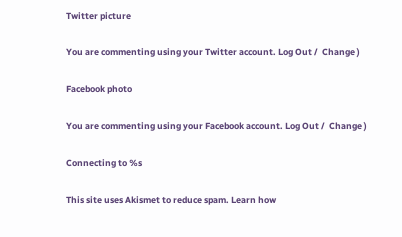Twitter picture

You are commenting using your Twitter account. Log Out /  Change )

Facebook photo

You are commenting using your Facebook account. Log Out /  Change )

Connecting to %s

This site uses Akismet to reduce spam. Learn how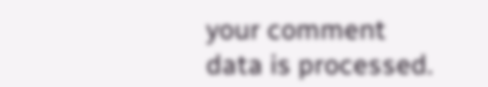your comment data is processed.